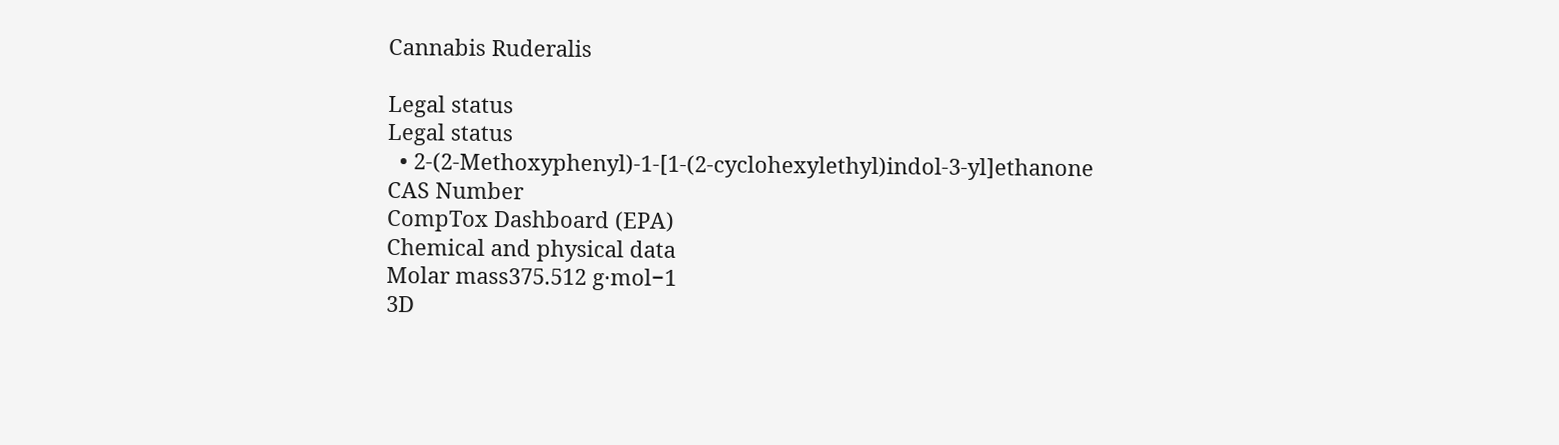Cannabis Ruderalis

Legal status
Legal status
  • 2-(2-Methoxyphenyl)-1-[1-(2-cyclohexylethyl)indol-3-yl]ethanone
CAS Number
CompTox Dashboard (EPA)
Chemical and physical data
Molar mass375.512 g·mol−1
3D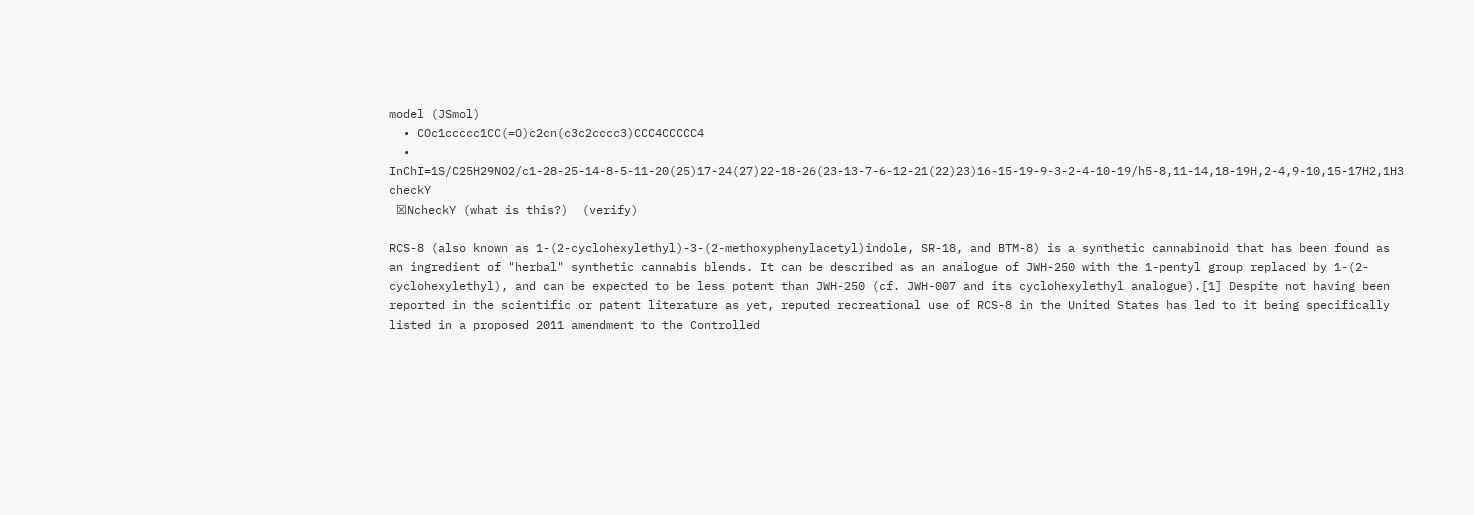model (JSmol)
  • COc1ccccc1CC(=O)c2cn(c3c2cccc3)CCC4CCCCC4
  • InChI=1S/C25H29NO2/c1-28-25-14-8-5-11-20(25)17-24(27)22-18-26(23-13-7-6-12-21(22)23)16-15-19-9-3-2-4-10-19/h5-8,11-14,18-19H,2-4,9-10,15-17H2,1H3 checkY
 ☒NcheckY (what is this?)  (verify)

RCS-8 (also known as 1-(2-cyclohexylethyl)-3-(2-methoxyphenylacetyl)indole, SR-18, and BTM-8) is a synthetic cannabinoid that has been found as an ingredient of "herbal" synthetic cannabis blends. It can be described as an analogue of JWH-250 with the 1-pentyl group replaced by 1-(2-cyclohexylethyl), and can be expected to be less potent than JWH-250 (cf. JWH-007 and its cyclohexylethyl analogue).[1] Despite not having been reported in the scientific or patent literature as yet, reputed recreational use of RCS-8 in the United States has led to it being specifically listed in a proposed 2011 amendment to the Controlled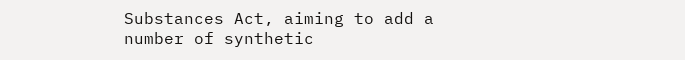Substances Act, aiming to add a number of synthetic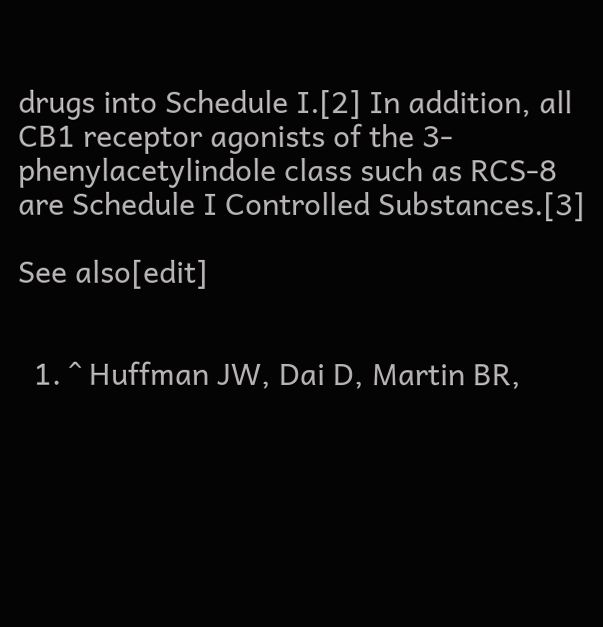drugs into Schedule I.[2] In addition, all CB1 receptor agonists of the 3-phenylacetylindole class such as RCS-8 are Schedule I Controlled Substances.[3]

See also[edit]


  1. ^ Huffman JW, Dai D, Martin BR,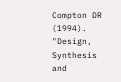Compton DR (1994). "Design, Synthesis and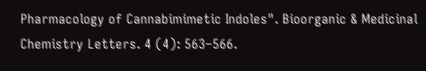Pharmacology of Cannabimimetic Indoles". Bioorganic & Medicinal Chemistry Letters. 4 (4): 563–566.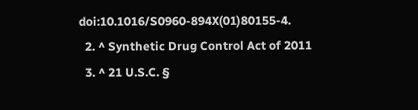doi:10.1016/S0960-894X(01)80155-4.
  2. ^ Synthetic Drug Control Act of 2011
  3. ^ 21 U.S.C. §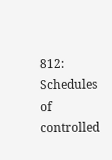812: Schedules of controlled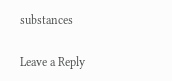substances

Leave a Reply